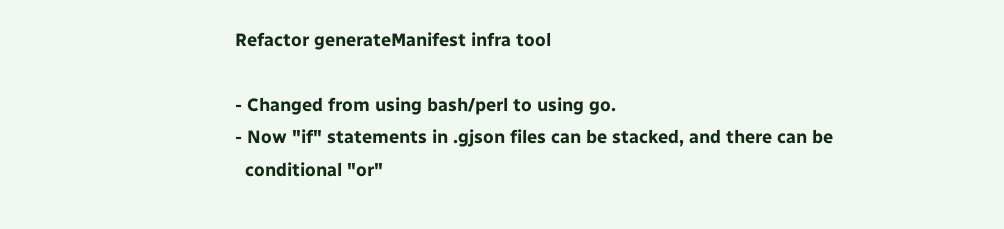Refactor generateManifest infra tool

- Changed from using bash/perl to using go.
- Now "if" statements in .gjson files can be stacked, and there can be
  conditional "or"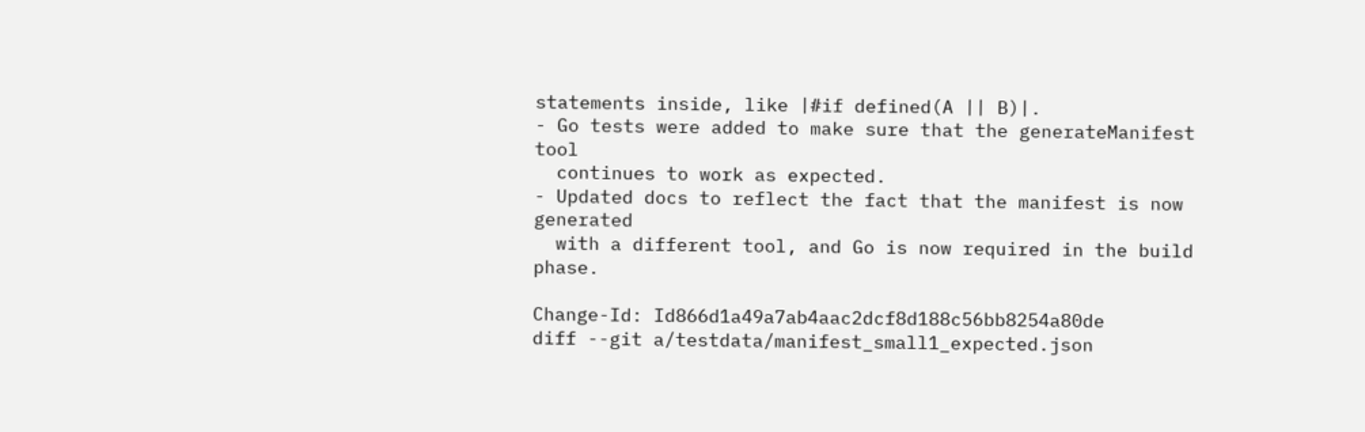statements inside, like |#if defined(A || B)|.
- Go tests were added to make sure that the generateManifest tool
  continues to work as expected.
- Updated docs to reflect the fact that the manifest is now generated
  with a different tool, and Go is now required in the build phase.

Change-Id: Id866d1a49a7ab4aac2dcf8d188c56bb8254a80de
diff --git a/testdata/manifest_small1_expected.json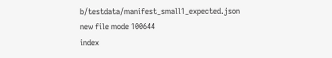b/testdata/manifest_small1_expected.json
new file mode 100644
index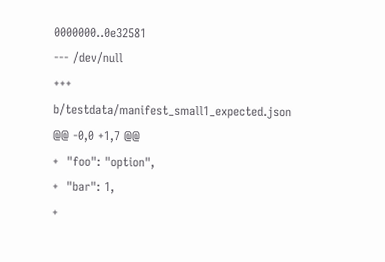0000000..0e32581
--- /dev/null
+++ b/testdata/manifest_small1_expected.json
@@ -0,0 +1,7 @@
+  "foo": "option",
+  "bar": 1,
+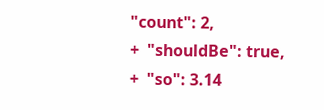"count": 2,
+  "shouldBe": true,
+  "so": 3.14